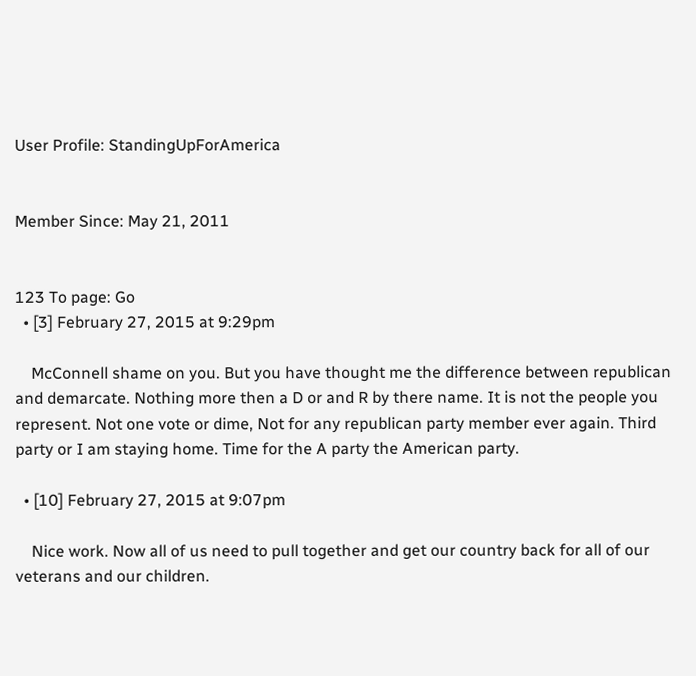User Profile: StandingUpForAmerica


Member Since: May 21, 2011


123 To page: Go
  • [3] February 27, 2015 at 9:29pm

    McConnell shame on you. But you have thought me the difference between republican and demarcate. Nothing more then a D or and R by there name. It is not the people you represent. Not one vote or dime, Not for any republican party member ever again. Third party or I am staying home. Time for the A party the American party.

  • [10] February 27, 2015 at 9:07pm

    Nice work. Now all of us need to pull together and get our country back for all of our veterans and our children.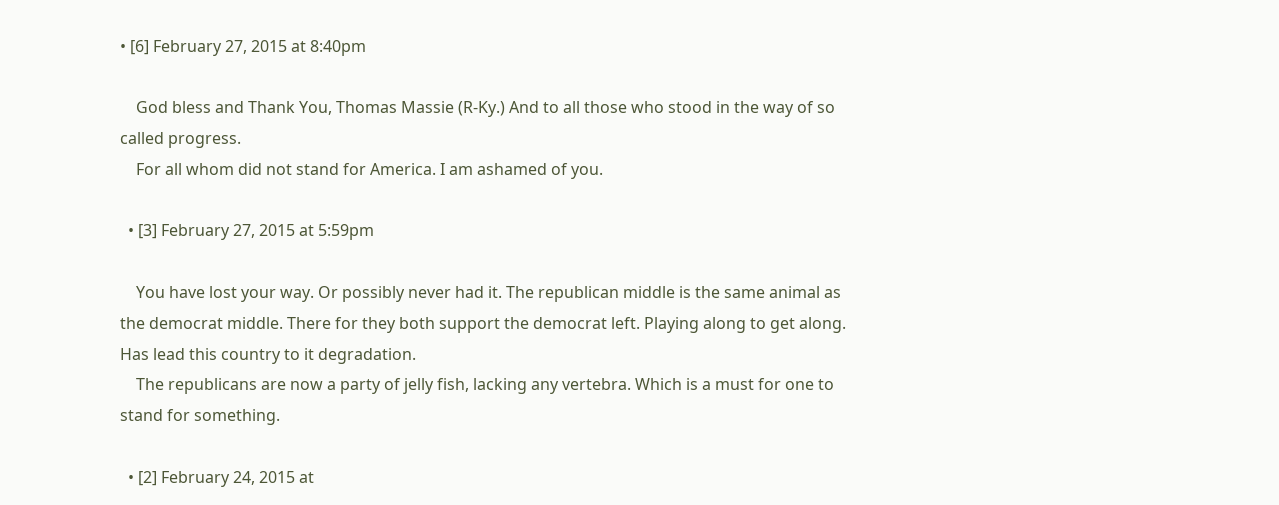• [6] February 27, 2015 at 8:40pm

    God bless and Thank You, Thomas Massie (R-Ky.) And to all those who stood in the way of so called progress.
    For all whom did not stand for America. I am ashamed of you.

  • [3] February 27, 2015 at 5:59pm

    You have lost your way. Or possibly never had it. The republican middle is the same animal as the democrat middle. There for they both support the democrat left. Playing along to get along. Has lead this country to it degradation.
    The republicans are now a party of jelly fish, lacking any vertebra. Which is a must for one to stand for something.

  • [2] February 24, 2015 at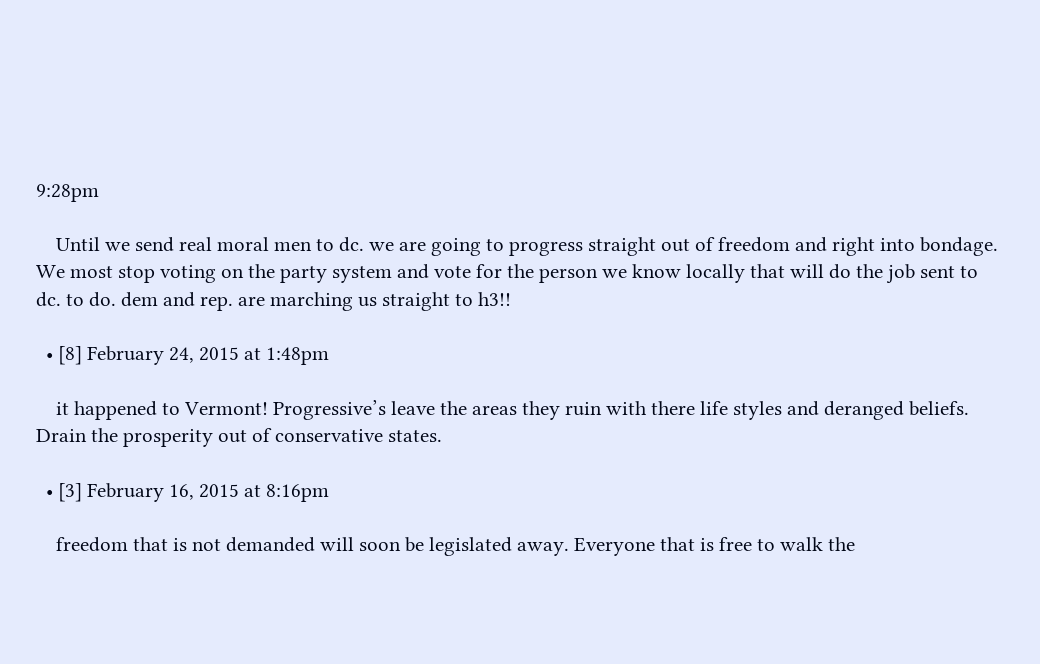9:28pm

    Until we send real moral men to dc. we are going to progress straight out of freedom and right into bondage. We most stop voting on the party system and vote for the person we know locally that will do the job sent to dc. to do. dem and rep. are marching us straight to h3!!

  • [8] February 24, 2015 at 1:48pm

    it happened to Vermont! Progressive’s leave the areas they ruin with there life styles and deranged beliefs. Drain the prosperity out of conservative states.

  • [3] February 16, 2015 at 8:16pm

    freedom that is not demanded will soon be legislated away. Everyone that is free to walk the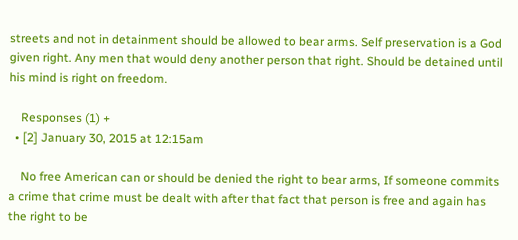streets and not in detainment should be allowed to bear arms. Self preservation is a God given right. Any men that would deny another person that right. Should be detained until his mind is right on freedom.

    Responses (1) +
  • [2] January 30, 2015 at 12:15am

    No free American can or should be denied the right to bear arms, If someone commits a crime that crime must be dealt with after that fact that person is free and again has the right to be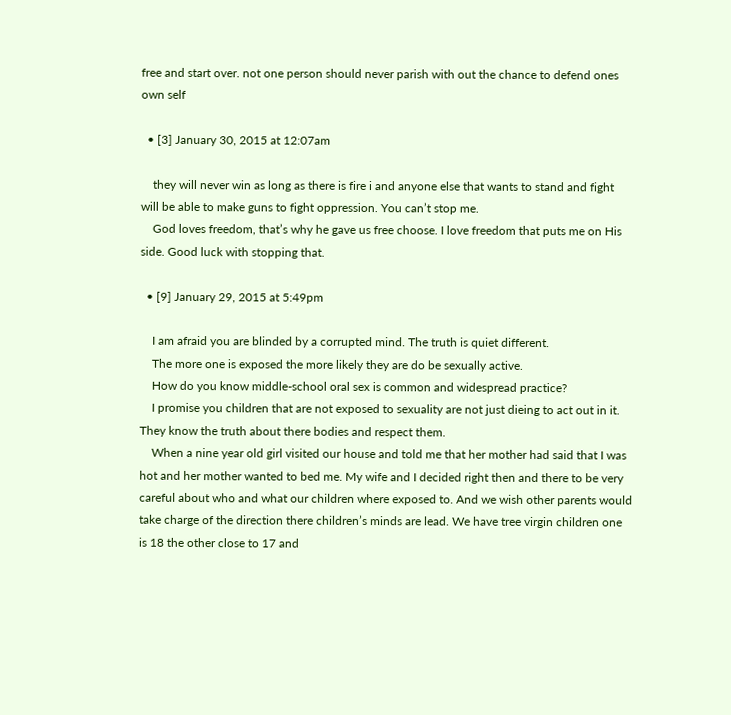free and start over. not one person should never parish with out the chance to defend ones own self

  • [3] January 30, 2015 at 12:07am

    they will never win as long as there is fire i and anyone else that wants to stand and fight will be able to make guns to fight oppression. You can’t stop me.
    God loves freedom, that’s why he gave us free choose. I love freedom that puts me on His side. Good luck with stopping that.

  • [9] January 29, 2015 at 5:49pm

    I am afraid you are blinded by a corrupted mind. The truth is quiet different.
    The more one is exposed the more likely they are do be sexually active.
    How do you know middle-school oral sex is common and widespread practice?
    I promise you children that are not exposed to sexuality are not just dieing to act out in it. They know the truth about there bodies and respect them.
    When a nine year old girl visited our house and told me that her mother had said that I was hot and her mother wanted to bed me. My wife and I decided right then and there to be very careful about who and what our children where exposed to. And we wish other parents would take charge of the direction there children’s minds are lead. We have tree virgin children one is 18 the other close to 17 and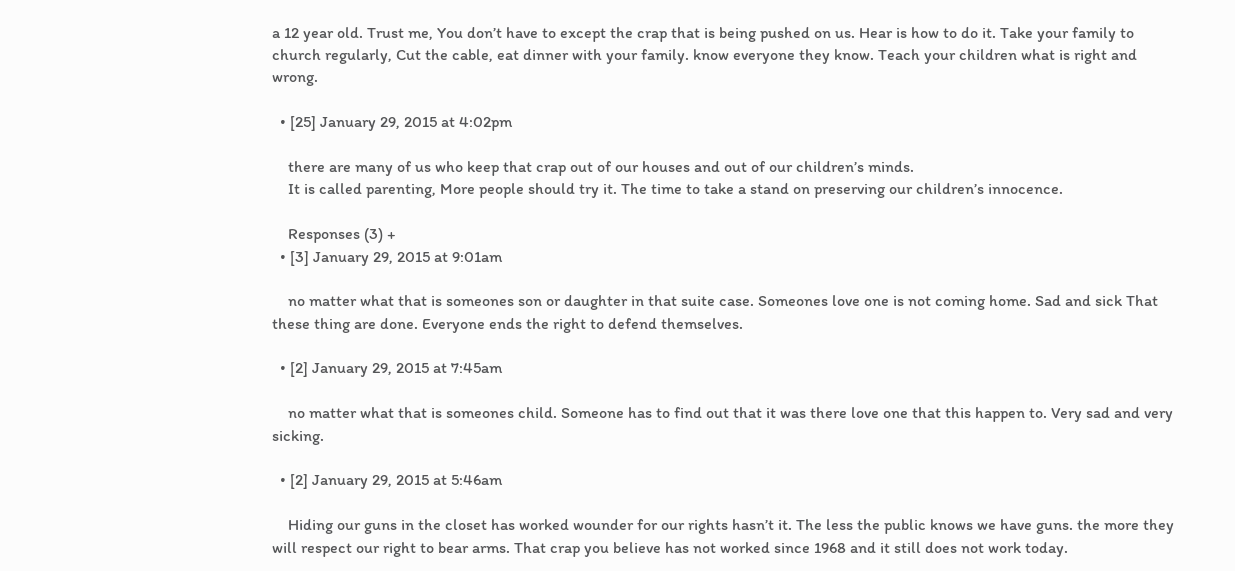a 12 year old. Trust me, You don’t have to except the crap that is being pushed on us. Hear is how to do it. Take your family to church regularly, Cut the cable, eat dinner with your family. know everyone they know. Teach your children what is right and wrong.

  • [25] January 29, 2015 at 4:02pm

    there are many of us who keep that crap out of our houses and out of our children’s minds.
    It is called parenting, More people should try it. The time to take a stand on preserving our children’s innocence.

    Responses (3) +
  • [3] January 29, 2015 at 9:01am

    no matter what that is someones son or daughter in that suite case. Someones love one is not coming home. Sad and sick That these thing are done. Everyone ends the right to defend themselves.

  • [2] January 29, 2015 at 7:45am

    no matter what that is someones child. Someone has to find out that it was there love one that this happen to. Very sad and very sicking.

  • [2] January 29, 2015 at 5:46am

    Hiding our guns in the closet has worked wounder for our rights hasn’t it. The less the public knows we have guns. the more they will respect our right to bear arms. That crap you believe has not worked since 1968 and it still does not work today.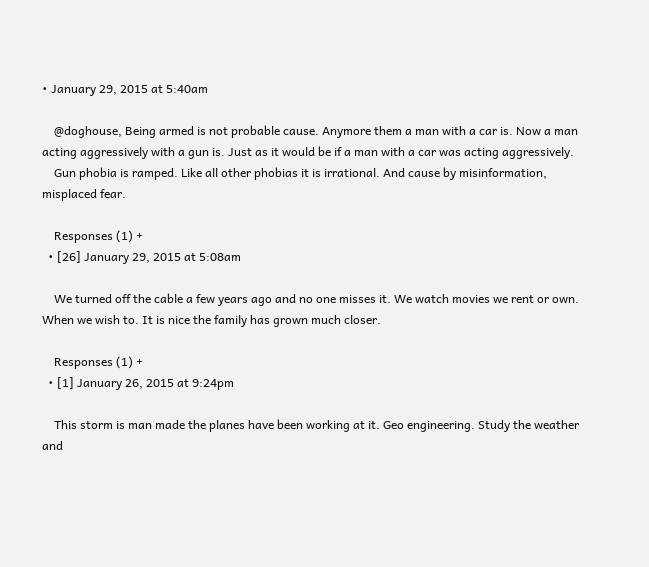• January 29, 2015 at 5:40am

    @doghouse, Being armed is not probable cause. Anymore them a man with a car is. Now a man acting aggressively with a gun is. Just as it would be if a man with a car was acting aggressively.
    Gun phobia is ramped. Like all other phobias it is irrational. And cause by misinformation, misplaced fear.

    Responses (1) +
  • [26] January 29, 2015 at 5:08am

    We turned off the cable a few years ago and no one misses it. We watch movies we rent or own. When we wish to. It is nice the family has grown much closer.

    Responses (1) +
  • [1] January 26, 2015 at 9:24pm

    This storm is man made the planes have been working at it. Geo engineering. Study the weather and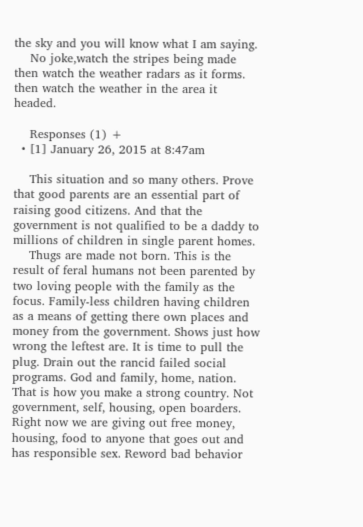the sky and you will know what I am saying.
    No joke,watch the stripes being made then watch the weather radars as it forms. then watch the weather in the area it headed.

    Responses (1) +
  • [1] January 26, 2015 at 8:47am

    This situation and so many others. Prove that good parents are an essential part of raising good citizens. And that the government is not qualified to be a daddy to millions of children in single parent homes.
    Thugs are made not born. This is the result of feral humans not been parented by two loving people with the family as the focus. Family-less children having children as a means of getting there own places and money from the government. Shows just how wrong the leftest are. It is time to pull the plug. Drain out the rancid failed social programs. God and family, home, nation. That is how you make a strong country. Not government, self, housing, open boarders. Right now we are giving out free money, housing, food to anyone that goes out and has responsible sex. Reword bad behavior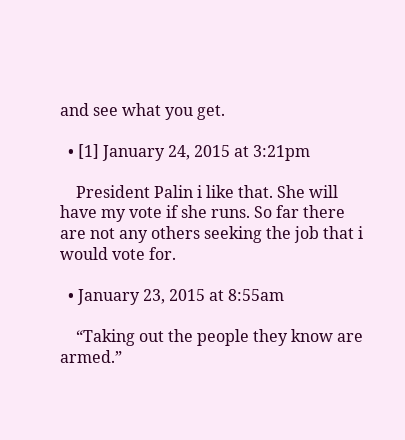and see what you get.

  • [1] January 24, 2015 at 3:21pm

    President Palin i like that. She will have my vote if she runs. So far there are not any others seeking the job that i would vote for.

  • January 23, 2015 at 8:55am

    “Taking out the people they know are armed.”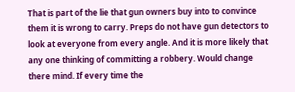That is part of the lie that gun owners buy into to convince them it is wrong to carry. Preps do not have gun detectors to look at everyone from every angle. And it is more likely that any one thinking of committing a robbery. Would change there mind. If every time the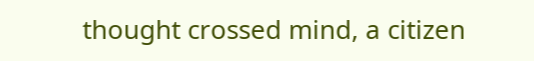thought crossed mind, a citizen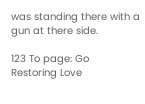was standing there with a gun at there side.

123 To page: Go
Restoring Love